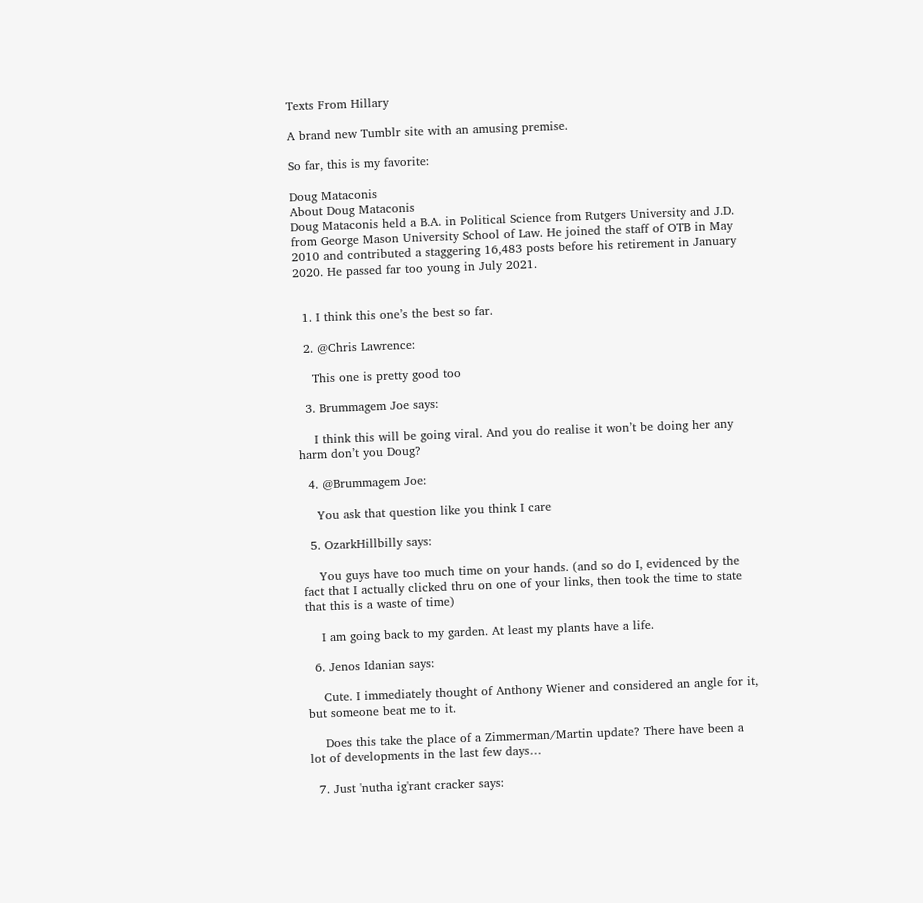Texts From Hillary

A brand new Tumblr site with an amusing premise.

So far, this is my favorite:

Doug Mataconis
About Doug Mataconis
Doug Mataconis held a B.A. in Political Science from Rutgers University and J.D. from George Mason University School of Law. He joined the staff of OTB in May 2010 and contributed a staggering 16,483 posts before his retirement in January 2020. He passed far too young in July 2021.


  1. I think this one’s the best so far.

  2. @Chris Lawrence:

    This one is pretty good too

  3. Brummagem Joe says:

    I think this will be going viral. And you do realise it won’t be doing her any harm don’t you Doug?

  4. @Brummagem Joe:

    You ask that question like you think I care

  5. OzarkHillbilly says:

    You guys have too much time on your hands. (and so do I, evidenced by the fact that I actually clicked thru on one of your links, then took the time to state that this is a waste of time)

    I am going back to my garden. At least my plants have a life.

  6. Jenos Idanian says:

    Cute. I immediately thought of Anthony Wiener and considered an angle for it, but someone beat me to it.

    Does this take the place of a Zimmerman/Martin update? There have been a lot of developments in the last few days…

  7. Just 'nutha ig'rant cracker says: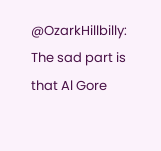@OzarkHillbilly: The sad part is that Al Gore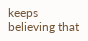keeps believing that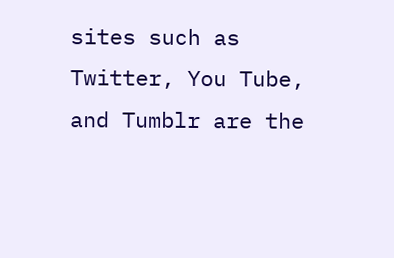sites such as Twitter, You Tube, and Tumblr are the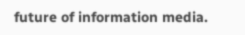future of information media.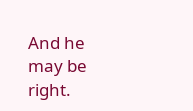And he may be right.